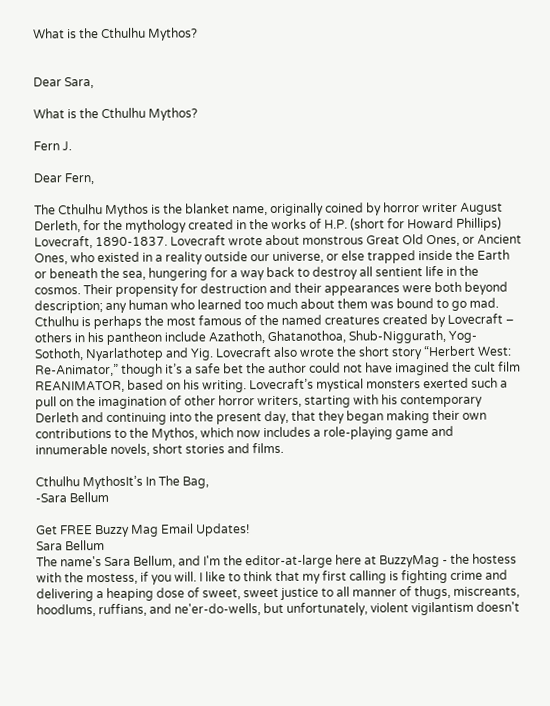What is the Cthulhu Mythos?


Dear Sara,

What is the Cthulhu Mythos?

Fern J.

Dear Fern,

The Cthulhu Mythos is the blanket name, originally coined by horror writer August Derleth, for the mythology created in the works of H.P. (short for Howard Phillips) Lovecraft, 1890-1837. Lovecraft wrote about monstrous Great Old Ones, or Ancient Ones, who existed in a reality outside our universe, or else trapped inside the Earth or beneath the sea, hungering for a way back to destroy all sentient life in the cosmos. Their propensity for destruction and their appearances were both beyond description; any human who learned too much about them was bound to go mad. Cthulhu is perhaps the most famous of the named creatures created by Lovecraft – others in his pantheon include Azathoth, Ghatanothoa, Shub-Niggurath, Yog-Sothoth, Nyarlathotep and Yig. Lovecraft also wrote the short story “Herbert West: Re-Animator,” though it’s a safe bet the author could not have imagined the cult film REANIMATOR, based on his writing. Lovecraft’s mystical monsters exerted such a pull on the imagination of other horror writers, starting with his contemporary Derleth and continuing into the present day, that they began making their own contributions to the Mythos, which now includes a role-playing game and innumerable novels, short stories and films.

Cthulhu MythosIt’s In The Bag,
-Sara Bellum

Get FREE Buzzy Mag Email Updates!
Sara Bellum
The name's Sara Bellum, and I'm the editor-at-large here at BuzzyMag - the hostess with the mostess, if you will. I like to think that my first calling is fighting crime and delivering a heaping dose of sweet, sweet justice to all manner of thugs, miscreants, hoodlums, ruffians, and ne'er-do-wells, but unfortunately, violent vigilantism doesn't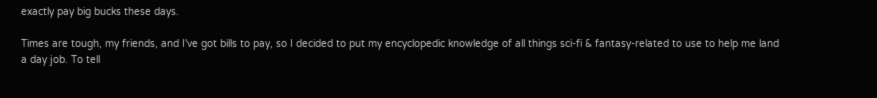exactly pay big bucks these days.

Times are tough, my friends, and I've got bills to pay, so I decided to put my encyclopedic knowledge of all things sci-fi & fantasy-related to use to help me land a day job. To tell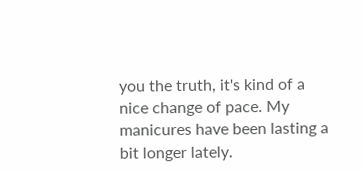you the truth, it's kind of a nice change of pace. My manicures have been lasting a bit longer lately.